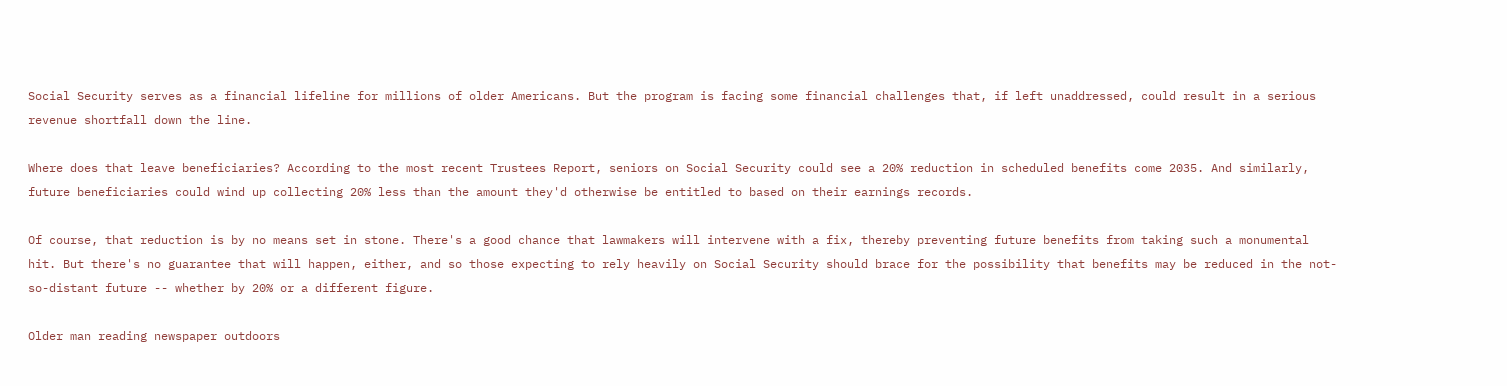Social Security serves as a financial lifeline for millions of older Americans. But the program is facing some financial challenges that, if left unaddressed, could result in a serious revenue shortfall down the line.

Where does that leave beneficiaries? According to the most recent Trustees Report, seniors on Social Security could see a 20% reduction in scheduled benefits come 2035. And similarly, future beneficiaries could wind up collecting 20% less than the amount they'd otherwise be entitled to based on their earnings records.

Of course, that reduction is by no means set in stone. There's a good chance that lawmakers will intervene with a fix, thereby preventing future benefits from taking such a monumental hit. But there's no guarantee that will happen, either, and so those expecting to rely heavily on Social Security should brace for the possibility that benefits may be reduced in the not-so-distant future -- whether by 20% or a different figure.

Older man reading newspaper outdoors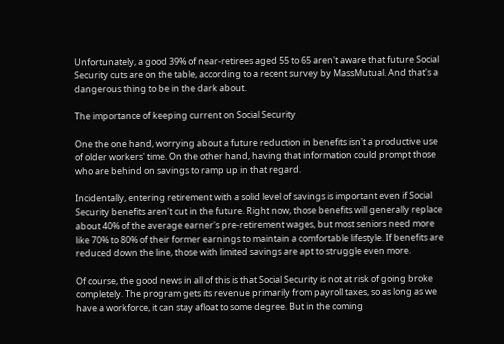Unfortunately, a good 39% of near-retirees aged 55 to 65 aren't aware that future Social Security cuts are on the table, according to a recent survey by MassMutual. And that's a dangerous thing to be in the dark about.

The importance of keeping current on Social Security

One the one hand, worrying about a future reduction in benefits isn't a productive use of older workers' time. On the other hand, having that information could prompt those who are behind on savings to ramp up in that regard.

Incidentally, entering retirement with a solid level of savings is important even if Social Security benefits aren't cut in the future. Right now, those benefits will generally replace about 40% of the average earner's pre-retirement wages, but most seniors need more like 70% to 80% of their former earnings to maintain a comfortable lifestyle. If benefits are reduced down the line, those with limited savings are apt to struggle even more.

Of course, the good news in all of this is that Social Security is not at risk of going broke completely. The program gets its revenue primarily from payroll taxes, so as long as we have a workforce, it can stay afloat to some degree. But in the coming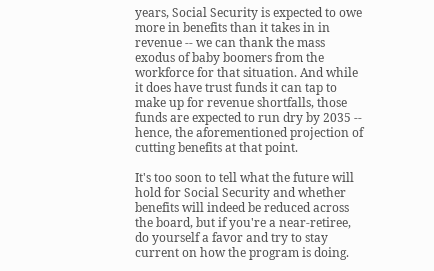years, Social Security is expected to owe more in benefits than it takes in in revenue -- we can thank the mass exodus of baby boomers from the workforce for that situation. And while it does have trust funds it can tap to make up for revenue shortfalls, those funds are expected to run dry by 2035 -- hence, the aforementioned projection of cutting benefits at that point.

It's too soon to tell what the future will hold for Social Security and whether benefits will indeed be reduced across the board, but if you're a near-retiree, do yourself a favor and try to stay current on how the program is doing.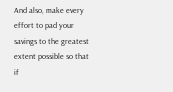And also, make every effort to pad your savings to the greatest extent possible so that if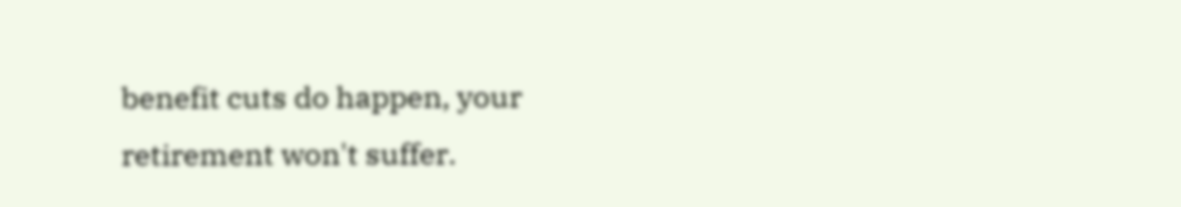benefit cuts do happen, your retirement won't suffer.